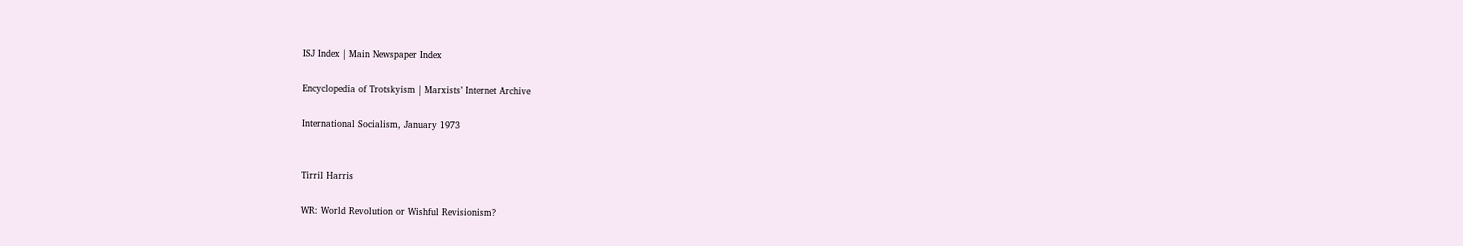ISJ Index | Main Newspaper Index

Encyclopedia of Trotskyism | Marxists’ Internet Archive

International Socialism, January 1973


Tirril Harris

WR: World Revolution or Wishful Revisionism?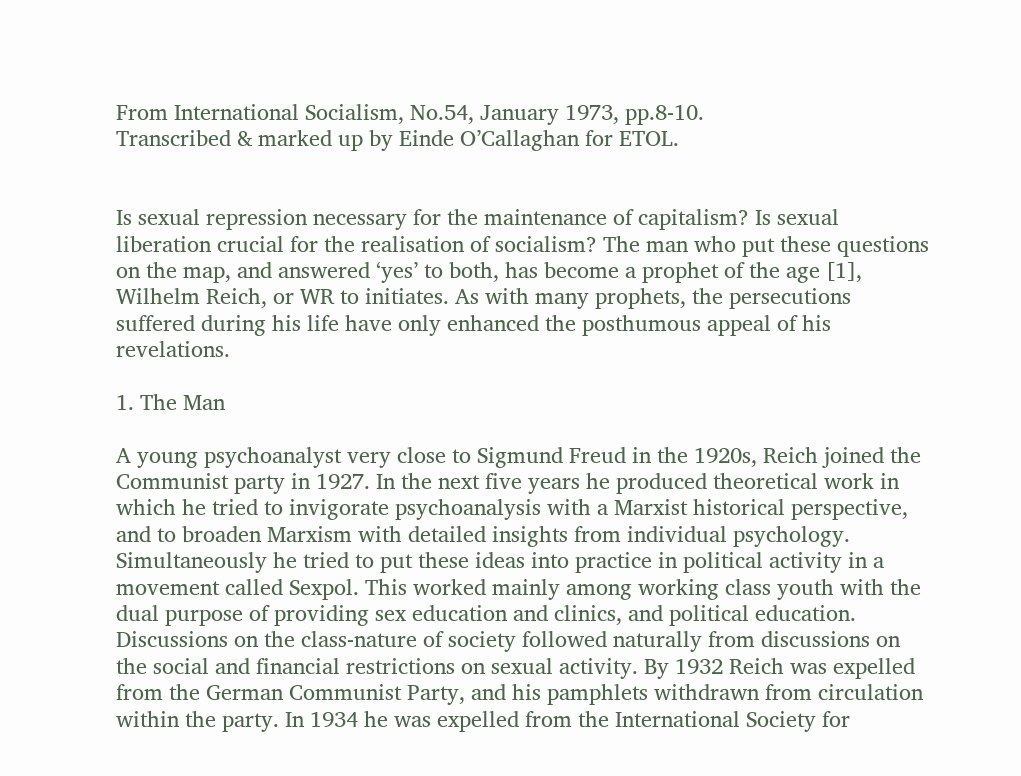From International Socialism, No.54, January 1973, pp.8-10.
Transcribed & marked up by Einde O’Callaghan for ETOL.


Is sexual repression necessary for the maintenance of capitalism? Is sexual liberation crucial for the realisation of socialism? The man who put these questions on the map, and answered ‘yes’ to both, has become a prophet of the age [1], Wilhelm Reich, or WR to initiates. As with many prophets, the persecutions suffered during his life have only enhanced the posthumous appeal of his revelations.

1. The Man

A young psychoanalyst very close to Sigmund Freud in the 1920s, Reich joined the Communist party in 1927. In the next five years he produced theoretical work in which he tried to invigorate psychoanalysis with a Marxist historical perspective, and to broaden Marxism with detailed insights from individual psychology. Simultaneously he tried to put these ideas into practice in political activity in a movement called Sexpol. This worked mainly among working class youth with the dual purpose of providing sex education and clinics, and political education. Discussions on the class-nature of society followed naturally from discussions on the social and financial restrictions on sexual activity. By 1932 Reich was expelled from the German Communist Party, and his pamphlets withdrawn from circulation within the party. In 1934 he was expelled from the International Society for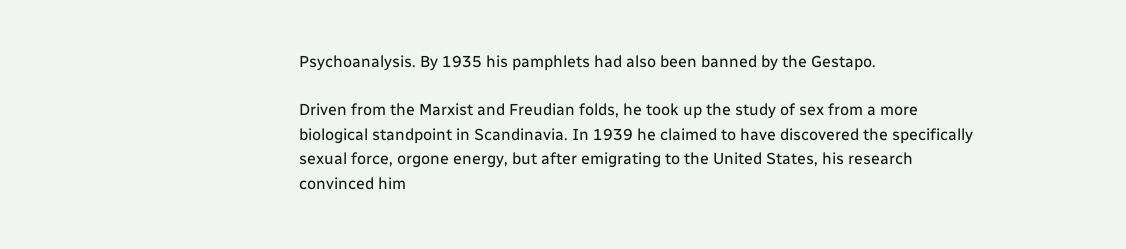Psychoanalysis. By 1935 his pamphlets had also been banned by the Gestapo.

Driven from the Marxist and Freudian folds, he took up the study of sex from a more biological standpoint in Scandinavia. In 1939 he claimed to have discovered the specifically sexual force, orgone energy, but after emigrating to the United States, his research convinced him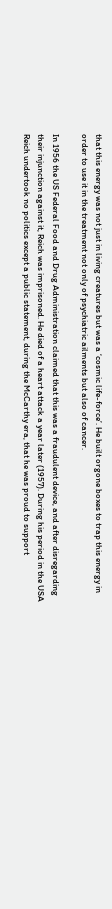that this energy was not just in living creatures but was a ‘cosmic life-force’. He built orgone boxes to trap this energy in order to use it in the treatment not only of psychiatric ailments but also of cancer.

In 1956 the US Federal Food and Drug Administration claimed that this was a fraudulent device, and after disregarding their injunction against it, Reich was imprisoned. He died of a heart attack a year later (1957). During his period in the USA Reich undertook no politics except a public statement, during the McCarthy era, that he was proud to support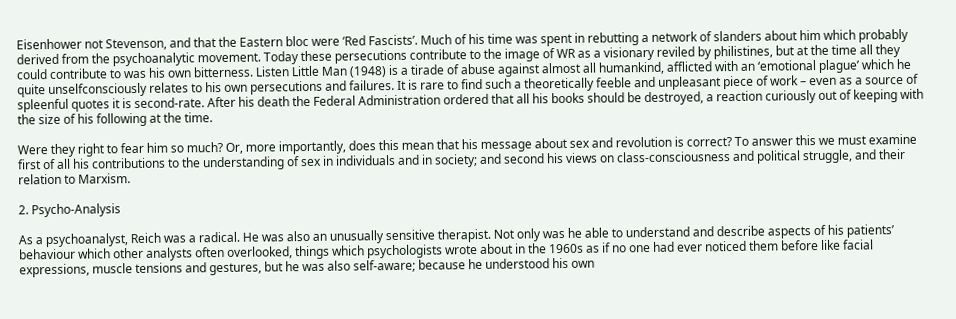Eisenhower not Stevenson, and that the Eastern bloc were ‘Red Fascists’. Much of his time was spent in rebutting a network of slanders about him which probably derived from the psychoanalytic movement. Today these persecutions contribute to the image of WR as a visionary reviled by philistines, but at the time all they could contribute to was his own bitterness. Listen Little Man (1948) is a tirade of abuse against almost all humankind, afflicted with an ‘emotional plague’ which he quite unselfconsciously relates to his own persecutions and failures. It is rare to find such a theoretically feeble and unpleasant piece of work – even as a source of spleenful quotes it is second-rate. After his death the Federal Administration ordered that all his books should be destroyed, a reaction curiously out of keeping with the size of his following at the time.

Were they right to fear him so much? Or, more importantly, does this mean that his message about sex and revolution is correct? To answer this we must examine first of all his contributions to the understanding of sex in individuals and in society; and second his views on class-consciousness and political struggle, and their relation to Marxism.

2. Psycho-Analysis

As a psychoanalyst, Reich was a radical. He was also an unusually sensitive therapist. Not only was he able to understand and describe aspects of his patients’ behaviour which other analysts often overlooked, things which psychologists wrote about in the 1960s as if no one had ever noticed them before like facial expressions, muscle tensions and gestures, but he was also self-aware; because he understood his own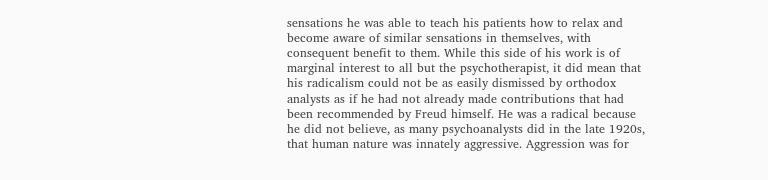sensations he was able to teach his patients how to relax and become aware of similar sensations in themselves, with consequent benefit to them. While this side of his work is of marginal interest to all but the psychotherapist, it did mean that his radicalism could not be as easily dismissed by orthodox analysts as if he had not already made contributions that had been recommended by Freud himself. He was a radical because he did not believe, as many psychoanalysts did in the late 1920s, that human nature was innately aggressive. Aggression was for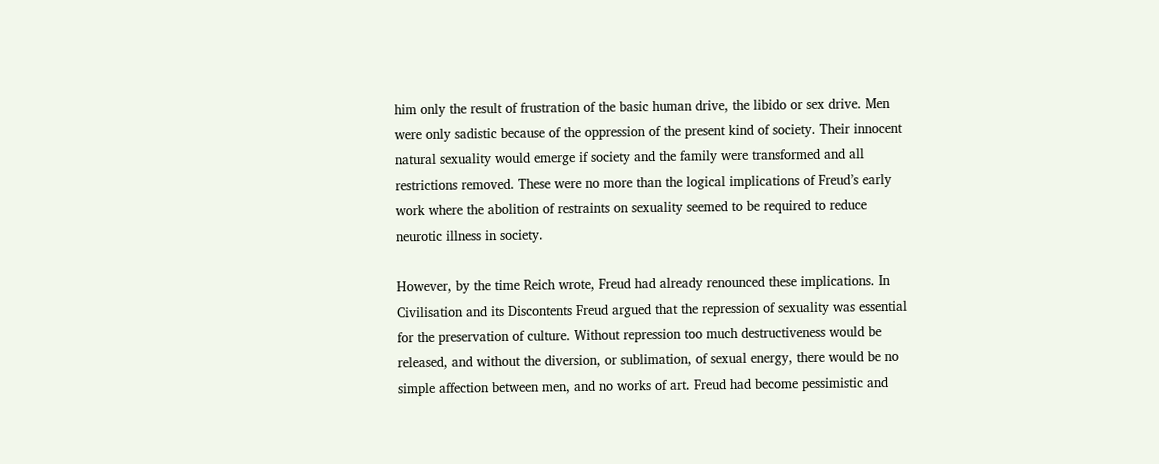him only the result of frustration of the basic human drive, the libido or sex drive. Men were only sadistic because of the oppression of the present kind of society. Their innocent natural sexuality would emerge if society and the family were transformed and all restrictions removed. These were no more than the logical implications of Freud’s early work where the abolition of restraints on sexuality seemed to be required to reduce neurotic illness in society.

However, by the time Reich wrote, Freud had already renounced these implications. In Civilisation and its Discontents Freud argued that the repression of sexuality was essential for the preservation of culture. Without repression too much destructiveness would be released, and without the diversion, or sublimation, of sexual energy, there would be no simple affection between men, and no works of art. Freud had become pessimistic and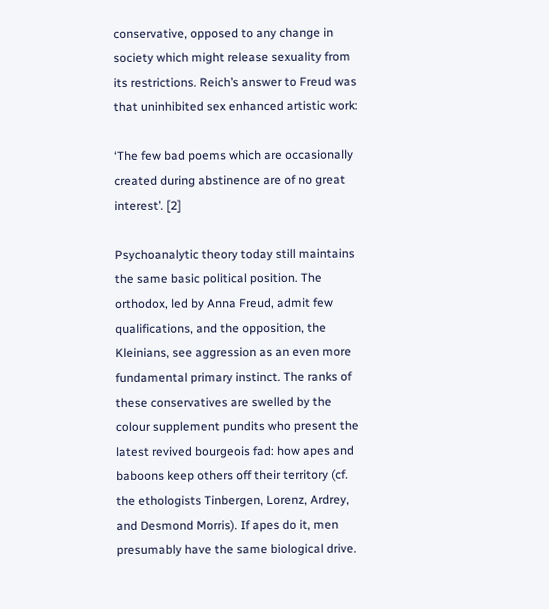conservative, opposed to any change in society which might release sexuality from its restrictions. Reich’s answer to Freud was that uninhibited sex enhanced artistic work:

‘The few bad poems which are occasionally created during abstinence are of no great interest’. [2]

Psychoanalytic theory today still maintains the same basic political position. The orthodox, led by Anna Freud, admit few qualifications, and the opposition, the Kleinians, see aggression as an even more fundamental primary instinct. The ranks of these conservatives are swelled by the colour supplement pundits who present the latest revived bourgeois fad: how apes and baboons keep others off their territory (cf. the ethologists Tinbergen, Lorenz, Ardrey, and Desmond Morris). If apes do it, men presumably have the same biological drive.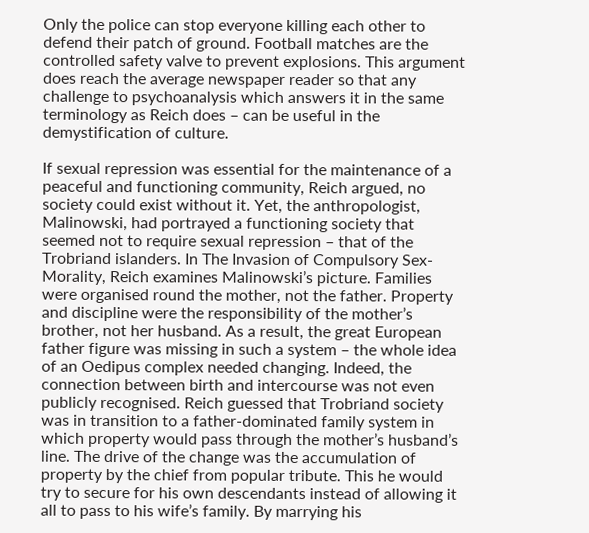Only the police can stop everyone killing each other to defend their patch of ground. Football matches are the controlled safety valve to prevent explosions. This argument does reach the average newspaper reader so that any challenge to psychoanalysis which answers it in the same terminology as Reich does – can be useful in the demystification of culture.

If sexual repression was essential for the maintenance of a peaceful and functioning community, Reich argued, no society could exist without it. Yet, the anthropologist, Malinowski, had portrayed a functioning society that seemed not to require sexual repression – that of the Trobriand islanders. In The Invasion of Compulsory Sex-Morality, Reich examines Malinowski’s picture. Families were organised round the mother, not the father. Property and discipline were the responsibility of the mother’s brother, not her husband. As a result, the great European father figure was missing in such a system – the whole idea of an Oedipus complex needed changing. Indeed, the connection between birth and intercourse was not even publicly recognised. Reich guessed that Trobriand society was in transition to a father-dominated family system in which property would pass through the mother’s husband’s line. The drive of the change was the accumulation of property by the chief from popular tribute. This he would try to secure for his own descendants instead of allowing it all to pass to his wife’s family. By marrying his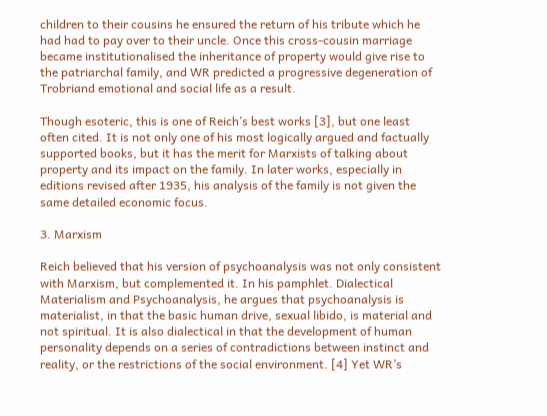children to their cousins he ensured the return of his tribute which he had had to pay over to their uncle. Once this cross-cousin marriage became institutionalised the inheritance of property would give rise to the patriarchal family, and WR predicted a progressive degeneration of Trobriand emotional and social life as a result.

Though esoteric, this is one of Reich’s best works [3], but one least often cited. It is not only one of his most logically argued and factually supported books, but it has the merit for Marxists of talking about property and its impact on the family. In later works, especially in editions revised after 1935, his analysis of the family is not given the same detailed economic focus.

3. Marxism

Reich believed that his version of psychoanalysis was not only consistent with Marxism, but complemented it. In his pamphlet. Dialectical Materialism and Psychoanalysis, he argues that psychoanalysis is materialist, in that the basic human drive, sexual libido, is material and not spiritual. It is also dialectical in that the development of human personality depends on a series of contradictions between instinct and reality, or the restrictions of the social environment. [4] Yet WR’s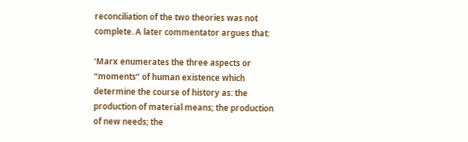reconciliation of the two theories was not complete. A later commentator argues that:

‘Marx enumerates the three aspects or “moments” of human existence which determine the course of history as: the production of material means; the production of new needs; the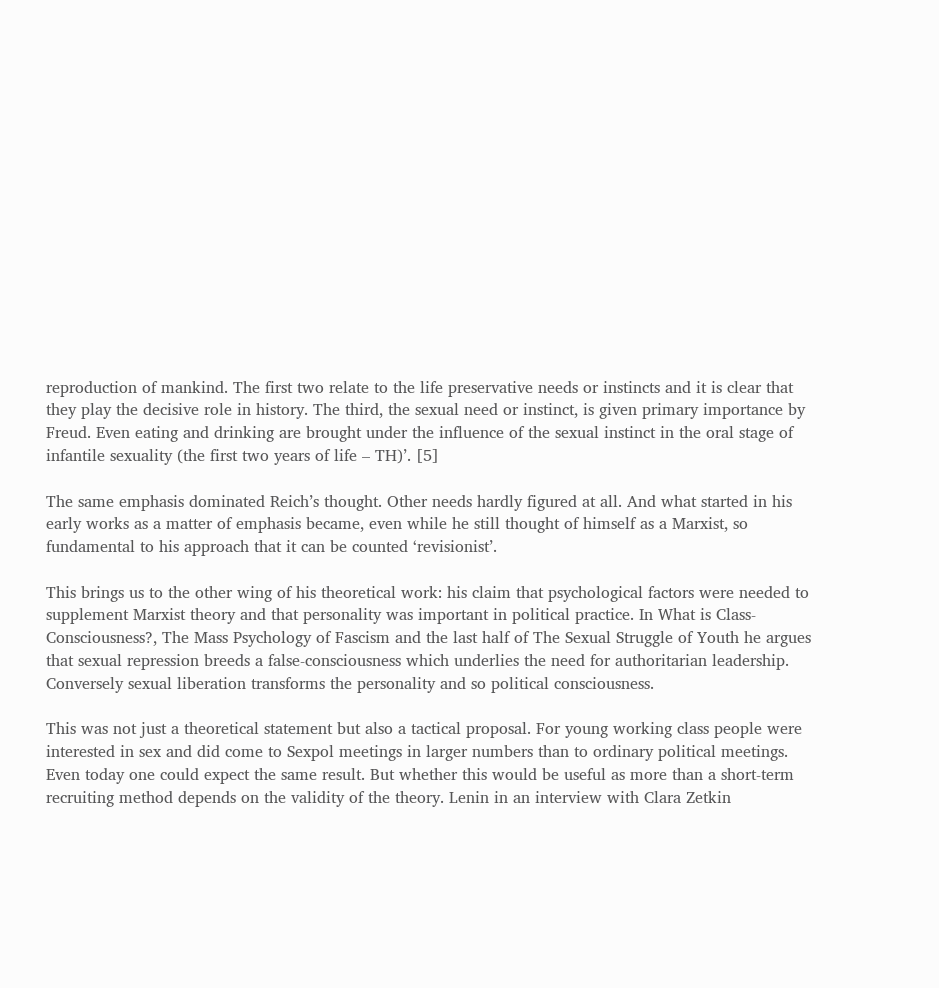reproduction of mankind. The first two relate to the life preservative needs or instincts and it is clear that they play the decisive role in history. The third, the sexual need or instinct, is given primary importance by Freud. Even eating and drinking are brought under the influence of the sexual instinct in the oral stage of infantile sexuality (the first two years of life – TH)’. [5]

The same emphasis dominated Reich’s thought. Other needs hardly figured at all. And what started in his early works as a matter of emphasis became, even while he still thought of himself as a Marxist, so fundamental to his approach that it can be counted ‘revisionist’.

This brings us to the other wing of his theoretical work: his claim that psychological factors were needed to supplement Marxist theory and that personality was important in political practice. In What is Class-Consciousness?, The Mass Psychology of Fascism and the last half of The Sexual Struggle of Youth he argues that sexual repression breeds a false-consciousness which underlies the need for authoritarian leadership. Conversely sexual liberation transforms the personality and so political consciousness.

This was not just a theoretical statement but also a tactical proposal. For young working class people were interested in sex and did come to Sexpol meetings in larger numbers than to ordinary political meetings. Even today one could expect the same result. But whether this would be useful as more than a short-term recruiting method depends on the validity of the theory. Lenin in an interview with Clara Zetkin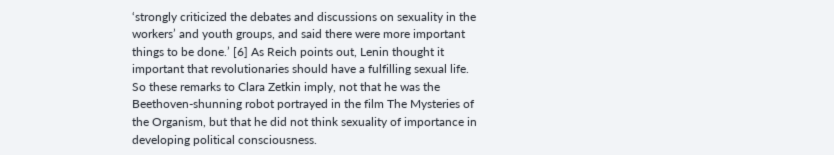‘strongly criticized the debates and discussions on sexuality in the workers’ and youth groups, and said there were more important things to be done.’ [6] As Reich points out, Lenin thought it important that revolutionaries should have a fulfilling sexual life. So these remarks to Clara Zetkin imply, not that he was the Beethoven-shunning robot portrayed in the film The Mysteries of the Organism, but that he did not think sexuality of importance in developing political consciousness.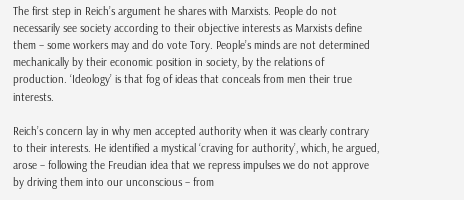The first step in Reich’s argument he shares with Marxists. People do not necessarily see society according to their objective interests as Marxists define them – some workers may and do vote Tory. People’s minds are not determined mechanically by their economic position in society, by the relations of production. ‘Ideology’ is that fog of ideas that conceals from men their true interests.

Reich’s concern lay in why men accepted authority when it was clearly contrary to their interests. He identified a mystical ‘craving for authority’, which, he argued, arose – following the Freudian idea that we repress impulses we do not approve by driving them into our unconscious – from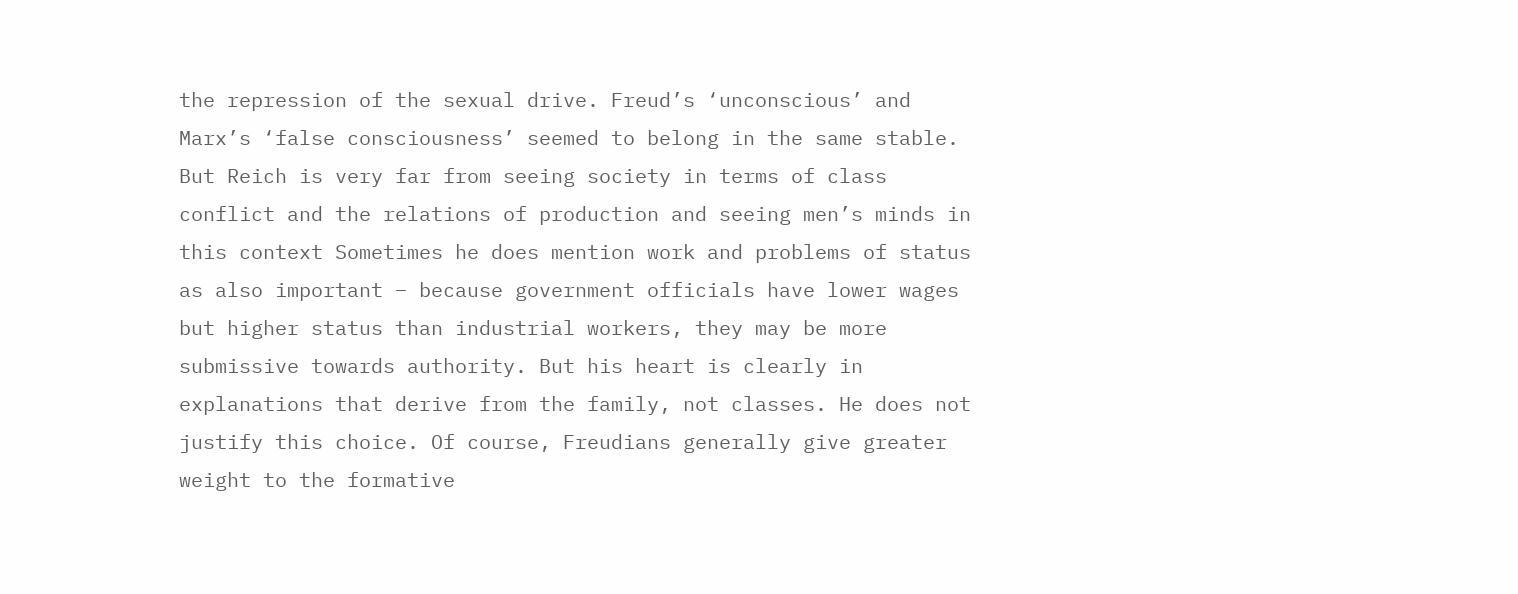the repression of the sexual drive. Freud’s ‘unconscious’ and Marx’s ‘false consciousness’ seemed to belong in the same stable. But Reich is very far from seeing society in terms of class conflict and the relations of production and seeing men’s minds in this context Sometimes he does mention work and problems of status as also important – because government officials have lower wages but higher status than industrial workers, they may be more submissive towards authority. But his heart is clearly in explanations that derive from the family, not classes. He does not justify this choice. Of course, Freudians generally give greater weight to the formative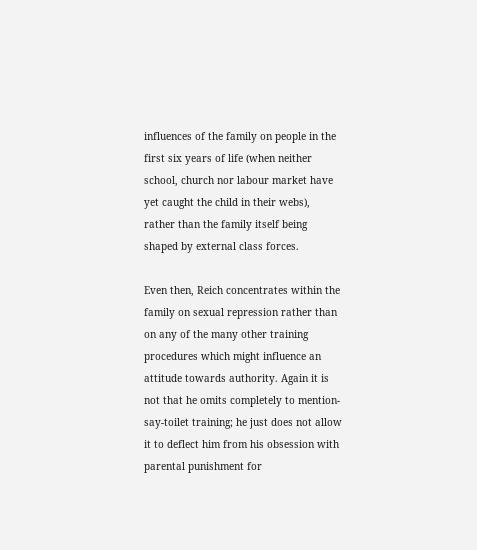influences of the family on people in the first six years of life (when neither school, church nor labour market have yet caught the child in their webs), rather than the family itself being shaped by external class forces.

Even then, Reich concentrates within the family on sexual repression rather than on any of the many other training procedures which might influence an attitude towards authority. Again it is not that he omits completely to mention-say-toilet training; he just does not allow it to deflect him from his obsession with parental punishment for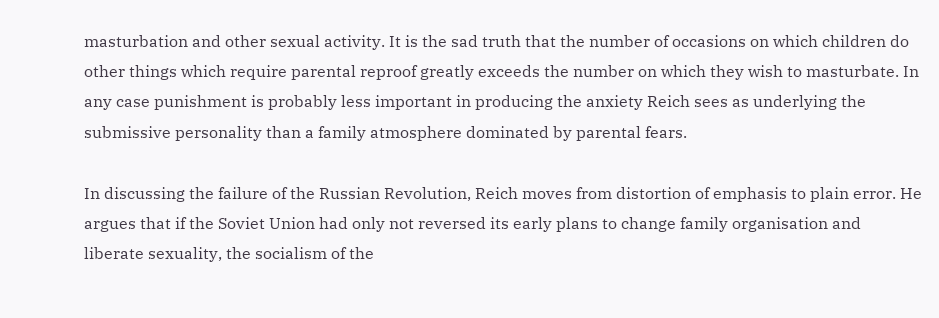masturbation and other sexual activity. It is the sad truth that the number of occasions on which children do other things which require parental reproof greatly exceeds the number on which they wish to masturbate. In any case punishment is probably less important in producing the anxiety Reich sees as underlying the submissive personality than a family atmosphere dominated by parental fears.

In discussing the failure of the Russian Revolution, Reich moves from distortion of emphasis to plain error. He argues that if the Soviet Union had only not reversed its early plans to change family organisation and liberate sexuality, the socialism of the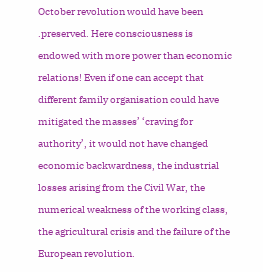October revolution would have been .preserved. Here consciousness is endowed with more power than economic relations! Even if one can accept that different family organisation could have mitigated the masses’ ‘craving for authority’, it would not have changed economic backwardness, the industrial losses arising from the Civil War, the numerical weakness of the working class, the agricultural crisis and the failure of the European revolution.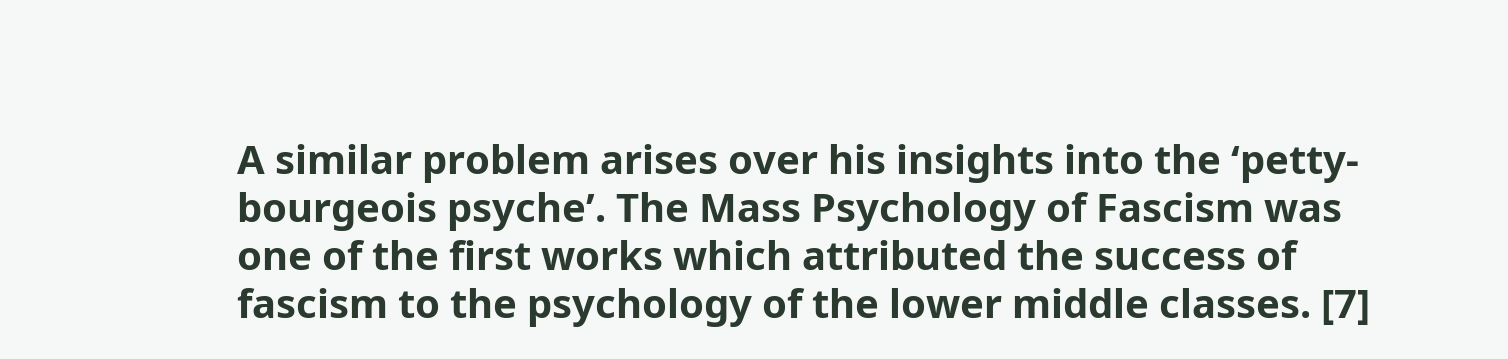A similar problem arises over his insights into the ‘petty-bourgeois psyche’. The Mass Psychology of Fascism was one of the first works which attributed the success of fascism to the psychology of the lower middle classes. [7]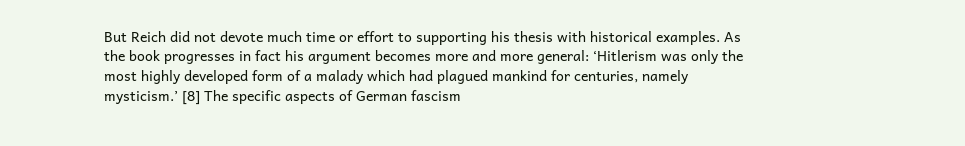But Reich did not devote much time or effort to supporting his thesis with historical examples. As the book progresses in fact his argument becomes more and more general: ‘Hitlerism was only the most highly developed form of a malady which had plagued mankind for centuries, namely mysticism.’ [8] The specific aspects of German fascism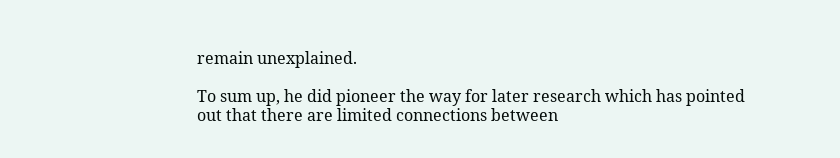remain unexplained.

To sum up, he did pioneer the way for later research which has pointed out that there are limited connections between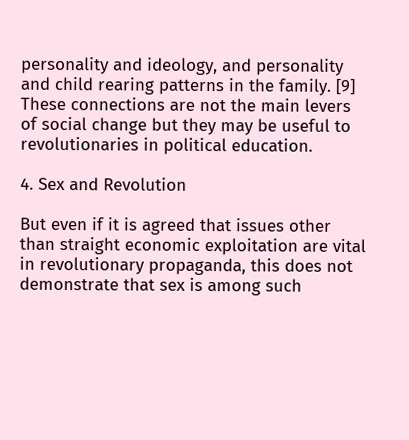personality and ideology, and personality and child rearing patterns in the family. [9] These connections are not the main levers of social change but they may be useful to revolutionaries in political education.

4. Sex and Revolution

But even if it is agreed that issues other than straight economic exploitation are vital in revolutionary propaganda, this does not demonstrate that sex is among such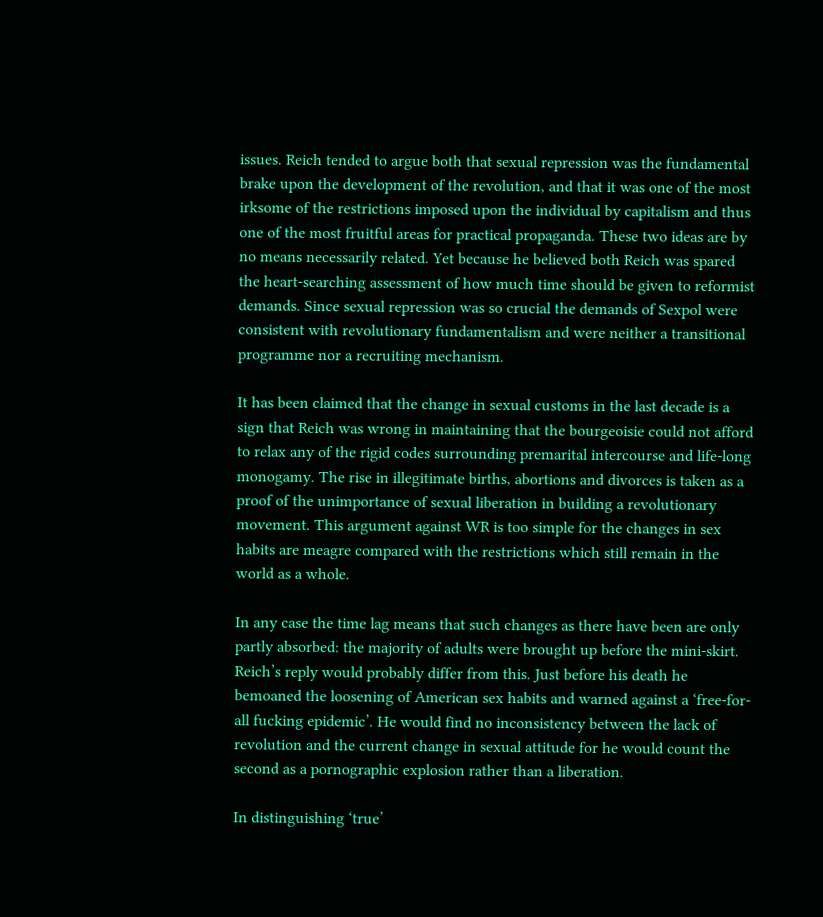issues. Reich tended to argue both that sexual repression was the fundamental brake upon the development of the revolution, and that it was one of the most irksome of the restrictions imposed upon the individual by capitalism and thus one of the most fruitful areas for practical propaganda. These two ideas are by no means necessarily related. Yet because he believed both Reich was spared the heart-searching assessment of how much time should be given to reformist demands. Since sexual repression was so crucial the demands of Sexpol were consistent with revolutionary fundamentalism and were neither a transitional programme nor a recruiting mechanism.

It has been claimed that the change in sexual customs in the last decade is a sign that Reich was wrong in maintaining that the bourgeoisie could not afford to relax any of the rigid codes surrounding premarital intercourse and life-long monogamy. The rise in illegitimate births, abortions and divorces is taken as a proof of the unimportance of sexual liberation in building a revolutionary movement. This argument against WR is too simple for the changes in sex habits are meagre compared with the restrictions which still remain in the world as a whole.

In any case the time lag means that such changes as there have been are only partly absorbed: the majority of adults were brought up before the mini-skirt. Reich’s reply would probably differ from this. Just before his death he bemoaned the loosening of American sex habits and warned against a ‘free-for-all fucking epidemic’. He would find no inconsistency between the lack of revolution and the current change in sexual attitude for he would count the second as a pornographic explosion rather than a liberation.

In distinguishing ‘true’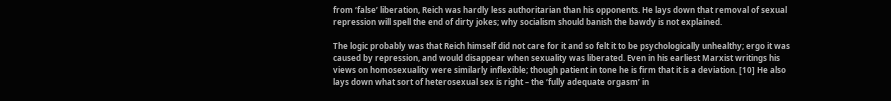from ‘false’ liberation, Reich was hardly less authoritarian than his opponents. He lays down that removal of sexual repression will spell the end of dirty jokes; why socialism should banish the bawdy is not explained.

The logic probably was that Reich himself did not care for it and so felt it to be psychologically unhealthy; ergo it was caused by repression, and would disappear when sexuality was liberated. Even in his earliest Marxist writings his views on homosexuality were similarly inflexible; though patient in tone he is firm that it is a deviation. [10] He also lays down what sort of heterosexual sex is right – the ‘fully adequate orgasm’ in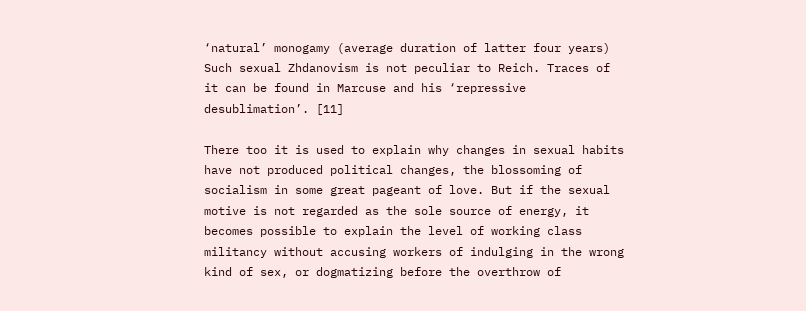‘natural’ monogamy (average duration of latter four years) Such sexual Zhdanovism is not peculiar to Reich. Traces of it can be found in Marcuse and his ‘repressive desublimation’. [11]

There too it is used to explain why changes in sexual habits have not produced political changes, the blossoming of socialism in some great pageant of love. But if the sexual motive is not regarded as the sole source of energy, it becomes possible to explain the level of working class militancy without accusing workers of indulging in the wrong kind of sex, or dogmatizing before the overthrow of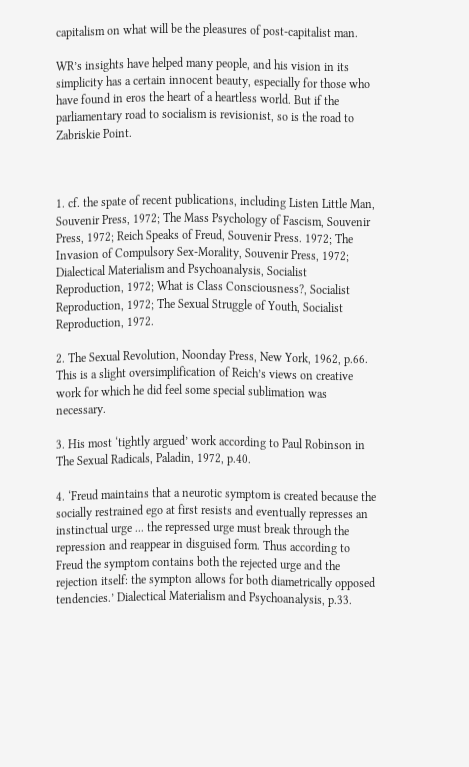capitalism on what will be the pleasures of post-capitalist man.

WR’s insights have helped many people, and his vision in its simplicity has a certain innocent beauty, especially for those who have found in eros the heart of a heartless world. But if the parliamentary road to socialism is revisionist, so is the road to Zabriskie Point.



1. cf. the spate of recent publications, including Listen Little Man, Souvenir Press, 1972; The Mass Psychology of Fascism, Souvenir Press, 1972; Reich Speaks of Freud, Souvenir Press. 1972; The Invasion of Compulsory Sex-Morality, Souvenir Press, 1972; Dialectical Materialism and Psychoanalysis, Socialist Reproduction, 1972; What is Class Consciousness?, Socialist Reproduction, 1972; The Sexual Struggle of Youth, Socialist Reproduction, 1972.

2. The Sexual Revolution, Noonday Press, New York, 1962, p.66. This is a slight oversimplification of Reich’s views on creative work for which he did feel some special sublimation was necessary.

3. His most ‘tightly argued’ work according to Paul Robinson in The Sexual Radicals, Paladin, 1972, p.40.

4. ‘Freud maintains that a neurotic symptom is created because the socially restrained ego at first resists and eventually represses an instinctual urge ... the repressed urge must break through the repression and reappear in disguised form. Thus according to Freud the symptom contains both the rejected urge and the rejection itself: the sympton allows for both diametrically opposed tendencies.’ Dialectical Materialism and Psychoanalysis, p.33.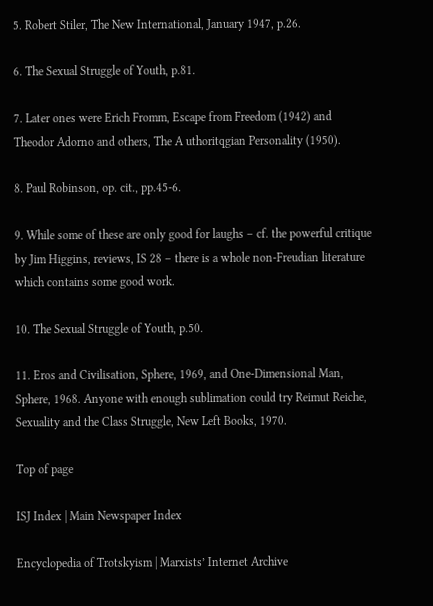5. Robert Stiler, The New International, January 1947, p.26.

6. The Sexual Struggle of Youth, p.81.

7. Later ones were Erich Fromm, Escape from Freedom (1942) and Theodor Adorno and others, The A uthoritqgian Personality (1950).

8. Paul Robinson, op. cit., pp.45-6.

9. While some of these are only good for laughs – cf. the powerful critique by Jim Higgins, reviews, IS 28 – there is a whole non-Freudian literature which contains some good work.

10. The Sexual Struggle of Youth, p.50.

11. Eros and Civilisation, Sphere, 1969, and One-Dimensional Man, Sphere, 1968. Anyone with enough sublimation could try Reimut Reiche, Sexuality and the Class Struggle, New Left Books, 1970.

Top of page

ISJ Index | Main Newspaper Index

Encyclopedia of Trotskyism | Marxists’ Internet Archive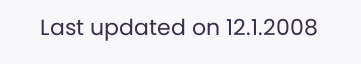Last updated on 12.1.2008